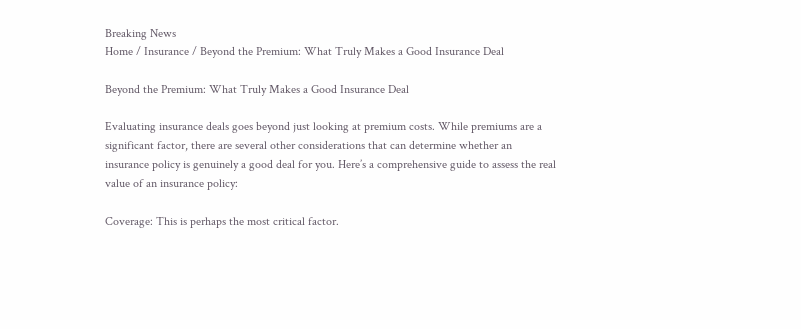Breaking News
Home / Insurance / Beyond the Premium: What Truly Makes a Good Insurance Deal

Beyond the Premium: What Truly Makes a Good Insurance Deal

Evaluating insurance deals goes beyond just looking at premium costs. While premiums are a significant factor, there are several other considerations that can determine whether an insurance policy is genuinely a good deal for you. Here’s a comprehensive guide to assess the real value of an insurance policy:

Coverage: This is perhaps the most critical factor.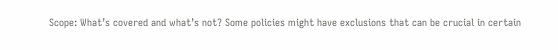Scope: What’s covered and what’s not? Some policies might have exclusions that can be crucial in certain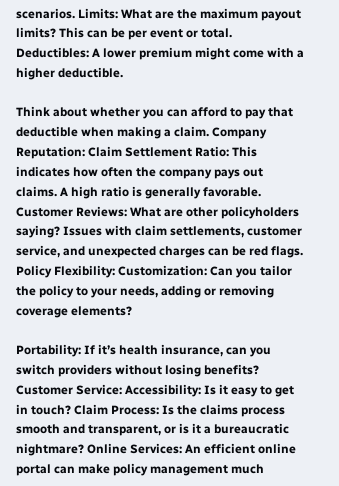scenarios. Limits: What are the maximum payout limits? This can be per event or total. Deductibles: A lower premium might come with a higher deductible.

Think about whether you can afford to pay that deductible when making a claim. Company Reputation: Claim Settlement Ratio: This indicates how often the company pays out claims. A high ratio is generally favorable. Customer Reviews: What are other policyholders saying? Issues with claim settlements, customer service, and unexpected charges can be red flags. Policy Flexibility: Customization: Can you tailor the policy to your needs, adding or removing coverage elements?

Portability: If it’s health insurance, can you switch providers without losing benefits? Customer Service: Accessibility: Is it easy to get in touch? Claim Process: Is the claims process smooth and transparent, or is it a bureaucratic nightmare? Online Services: An efficient online portal can make policy management much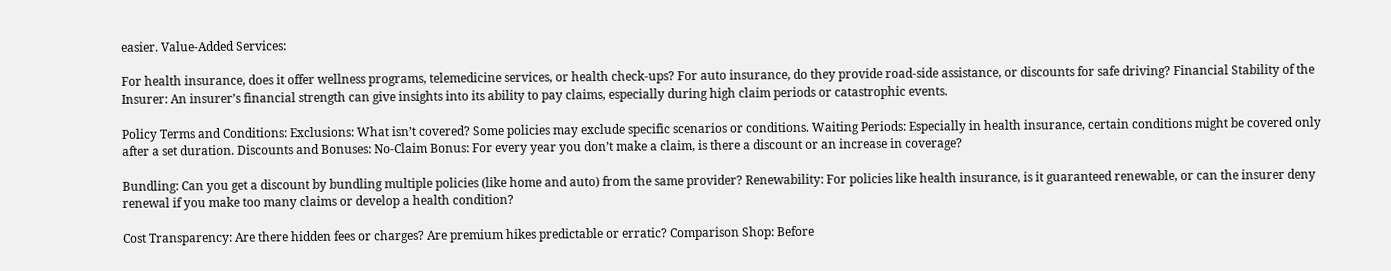easier. Value-Added Services:

For health insurance, does it offer wellness programs, telemedicine services, or health check-ups? For auto insurance, do they provide road-side assistance, or discounts for safe driving? Financial Stability of the Insurer: An insurer’s financial strength can give insights into its ability to pay claims, especially during high claim periods or catastrophic events.

Policy Terms and Conditions: Exclusions: What isn’t covered? Some policies may exclude specific scenarios or conditions. Waiting Periods: Especially in health insurance, certain conditions might be covered only after a set duration. Discounts and Bonuses: No-Claim Bonus: For every year you don’t make a claim, is there a discount or an increase in coverage?

Bundling: Can you get a discount by bundling multiple policies (like home and auto) from the same provider? Renewability: For policies like health insurance, is it guaranteed renewable, or can the insurer deny renewal if you make too many claims or develop a health condition?

Cost Transparency: Are there hidden fees or charges? Are premium hikes predictable or erratic? Comparison Shop: Before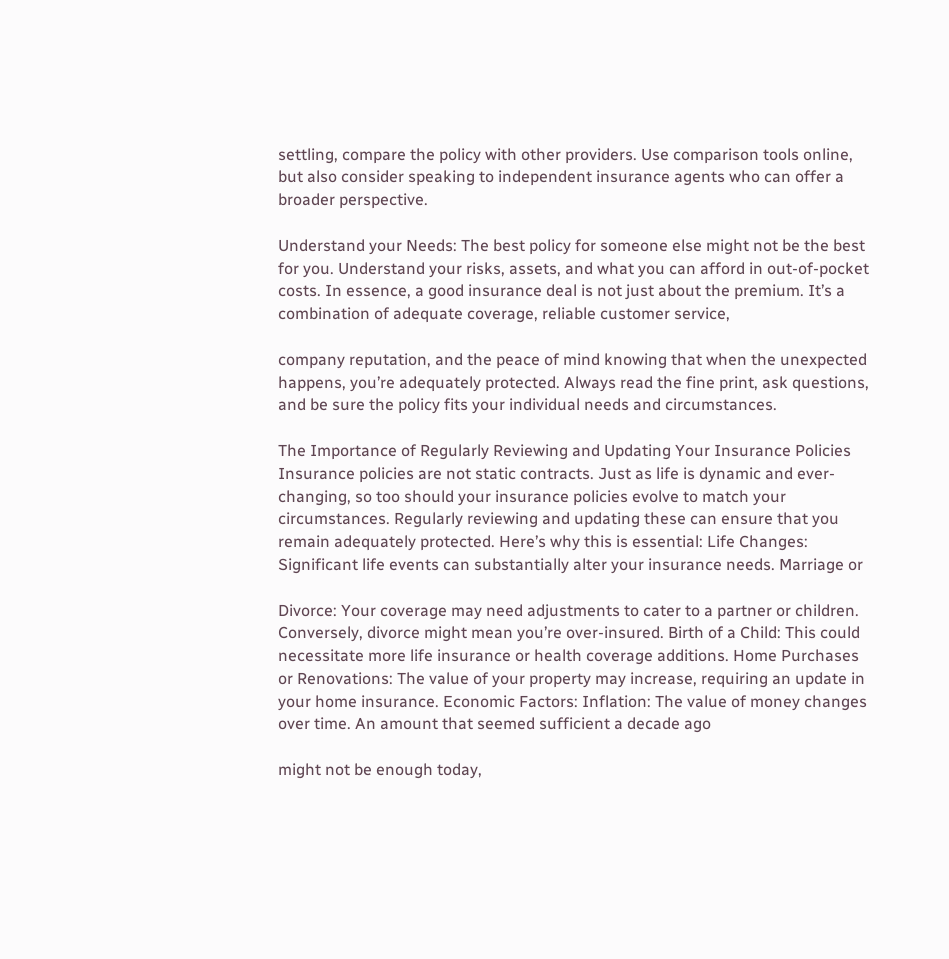settling, compare the policy with other providers. Use comparison tools online, but also consider speaking to independent insurance agents who can offer a broader perspective.

Understand your Needs: The best policy for someone else might not be the best for you. Understand your risks, assets, and what you can afford in out-of-pocket costs. In essence, a good insurance deal is not just about the premium. It’s a combination of adequate coverage, reliable customer service,

company reputation, and the peace of mind knowing that when the unexpected happens, you’re adequately protected. Always read the fine print, ask questions, and be sure the policy fits your individual needs and circumstances.

The Importance of Regularly Reviewing and Updating Your Insurance Policies Insurance policies are not static contracts. Just as life is dynamic and ever-changing, so too should your insurance policies evolve to match your circumstances. Regularly reviewing and updating these can ensure that you remain adequately protected. Here’s why this is essential: Life Changes: Significant life events can substantially alter your insurance needs. Marriage or

Divorce: Your coverage may need adjustments to cater to a partner or children. Conversely, divorce might mean you’re over-insured. Birth of a Child: This could necessitate more life insurance or health coverage additions. Home Purchases or Renovations: The value of your property may increase, requiring an update in your home insurance. Economic Factors: Inflation: The value of money changes over time. An amount that seemed sufficient a decade ago

might not be enough today,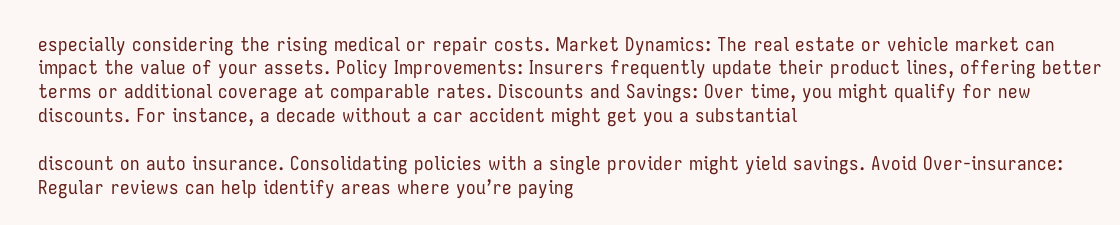especially considering the rising medical or repair costs. Market Dynamics: The real estate or vehicle market can impact the value of your assets. Policy Improvements: Insurers frequently update their product lines, offering better terms or additional coverage at comparable rates. Discounts and Savings: Over time, you might qualify for new discounts. For instance, a decade without a car accident might get you a substantial

discount on auto insurance. Consolidating policies with a single provider might yield savings. Avoid Over-insurance: Regular reviews can help identify areas where you’re paying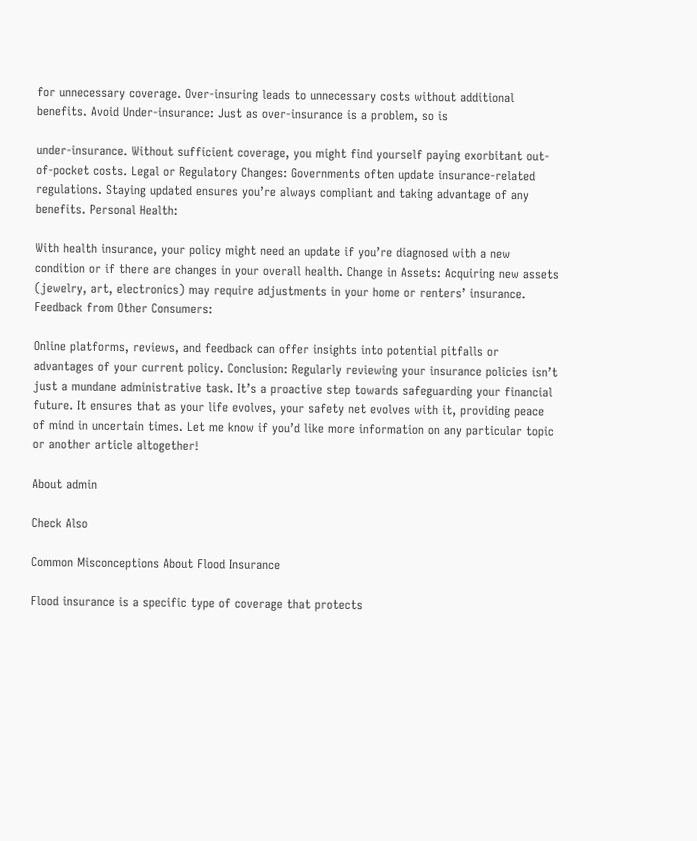for unnecessary coverage. Over-insuring leads to unnecessary costs without additional benefits. Avoid Under-insurance: Just as over-insurance is a problem, so is

under-insurance. Without sufficient coverage, you might find yourself paying exorbitant out-of-pocket costs. Legal or Regulatory Changes: Governments often update insurance-related regulations. Staying updated ensures you’re always compliant and taking advantage of any benefits. Personal Health:

With health insurance, your policy might need an update if you’re diagnosed with a new condition or if there are changes in your overall health. Change in Assets: Acquiring new assets (jewelry, art, electronics) may require adjustments in your home or renters’ insurance. Feedback from Other Consumers:

Online platforms, reviews, and feedback can offer insights into potential pitfalls or advantages of your current policy. Conclusion: Regularly reviewing your insurance policies isn’t just a mundane administrative task. It’s a proactive step towards safeguarding your financial future. It ensures that as your life evolves, your safety net evolves with it, providing peace of mind in uncertain times. Let me know if you’d like more information on any particular topic or another article altogether!

About admin

Check Also

Common Misconceptions About Flood Insurance

Flood insurance is a specific type of coverage that protects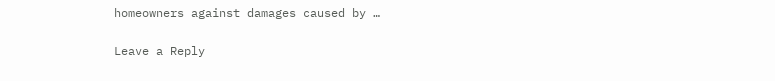homeowners against damages caused by …

Leave a Reply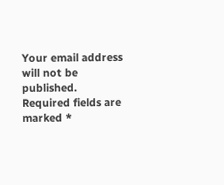Your email address will not be published. Required fields are marked *